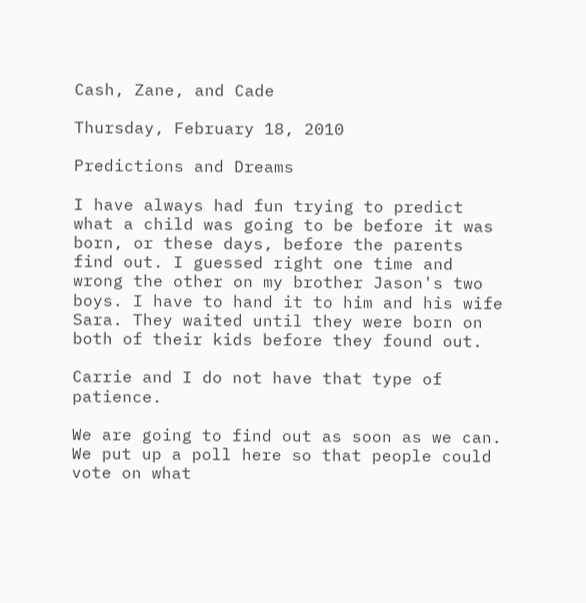Cash, Zane, and Cade

Thursday, February 18, 2010

Predictions and Dreams

I have always had fun trying to predict what a child was going to be before it was born, or these days, before the parents find out. I guessed right one time and wrong the other on my brother Jason's two boys. I have to hand it to him and his wife Sara. They waited until they were born on both of their kids before they found out.

Carrie and I do not have that type of patience.

We are going to find out as soon as we can. We put up a poll here so that people could vote on what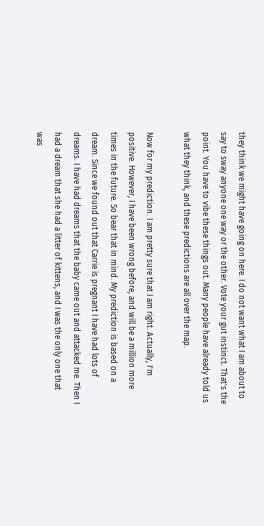they think we might have going on here. I do not want what I am about to say to sway anyone one way or the other. Vote your gut instinct. That's the point. You have to vibe these things out. Many people have already told us what they think, and these predictions are all over the map.

Now for my prediction. I am pretty sure that I am right. Actually, I'm positive. However, I have been wrong before, and will be a million more times in the future. So bear that in mind. My prediction is based on a dream. Since we found out that Carrie is pregnant I have had lots of dreams. I have had dreams that the baby came out and attacked me. Then I had a dream that she had a litter of kittens, and I was the only one that was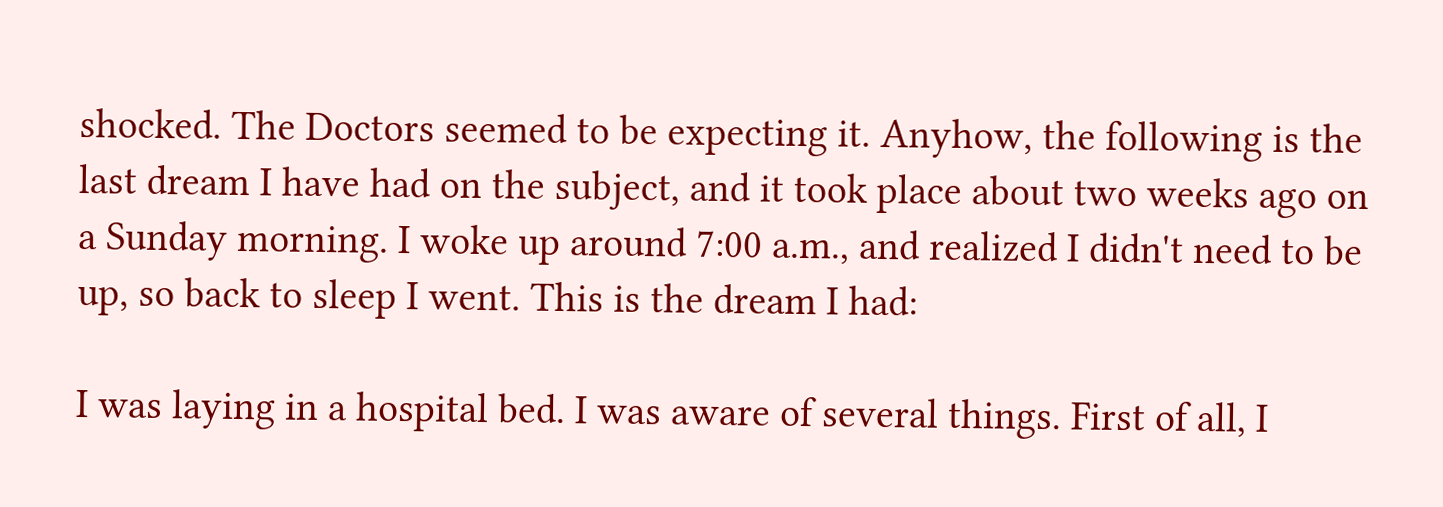shocked. The Doctors seemed to be expecting it. Anyhow, the following is the last dream I have had on the subject, and it took place about two weeks ago on a Sunday morning. I woke up around 7:00 a.m., and realized I didn't need to be up, so back to sleep I went. This is the dream I had:

I was laying in a hospital bed. I was aware of several things. First of all, I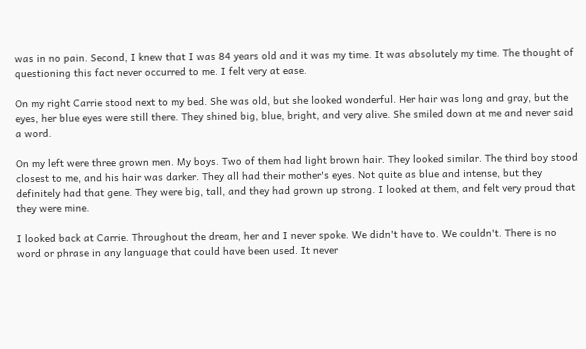was in no pain. Second, I knew that I was 84 years old and it was my time. It was absolutely my time. The thought of questioning this fact never occurred to me. I felt very at ease.

On my right Carrie stood next to my bed. She was old, but she looked wonderful. Her hair was long and gray, but the eyes, her blue eyes were still there. They shined big, blue, bright, and very alive. She smiled down at me and never said a word.

On my left were three grown men. My boys. Two of them had light brown hair. They looked similar. The third boy stood closest to me, and his hair was darker. They all had their mother's eyes. Not quite as blue and intense, but they definitely had that gene. They were big, tall, and they had grown up strong. I looked at them, and felt very proud that they were mine.

I looked back at Carrie. Throughout the dream, her and I never spoke. We didn't have to. We couldn't. There is no word or phrase in any language that could have been used. It never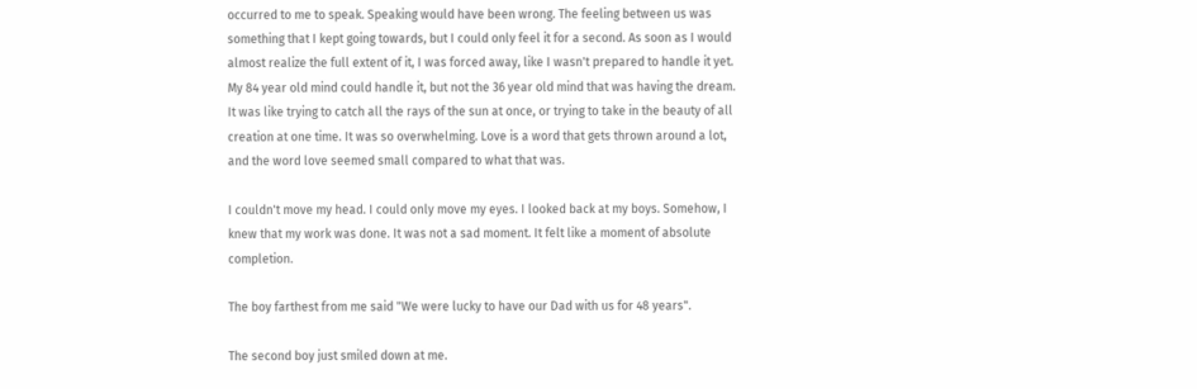occurred to me to speak. Speaking would have been wrong. The feeling between us was something that I kept going towards, but I could only feel it for a second. As soon as I would almost realize the full extent of it, I was forced away, like I wasn't prepared to handle it yet. My 84 year old mind could handle it, but not the 36 year old mind that was having the dream. It was like trying to catch all the rays of the sun at once, or trying to take in the beauty of all creation at one time. It was so overwhelming. Love is a word that gets thrown around a lot, and the word love seemed small compared to what that was.

I couldn't move my head. I could only move my eyes. I looked back at my boys. Somehow, I knew that my work was done. It was not a sad moment. It felt like a moment of absolute completion.

The boy farthest from me said "We were lucky to have our Dad with us for 48 years".

The second boy just smiled down at me.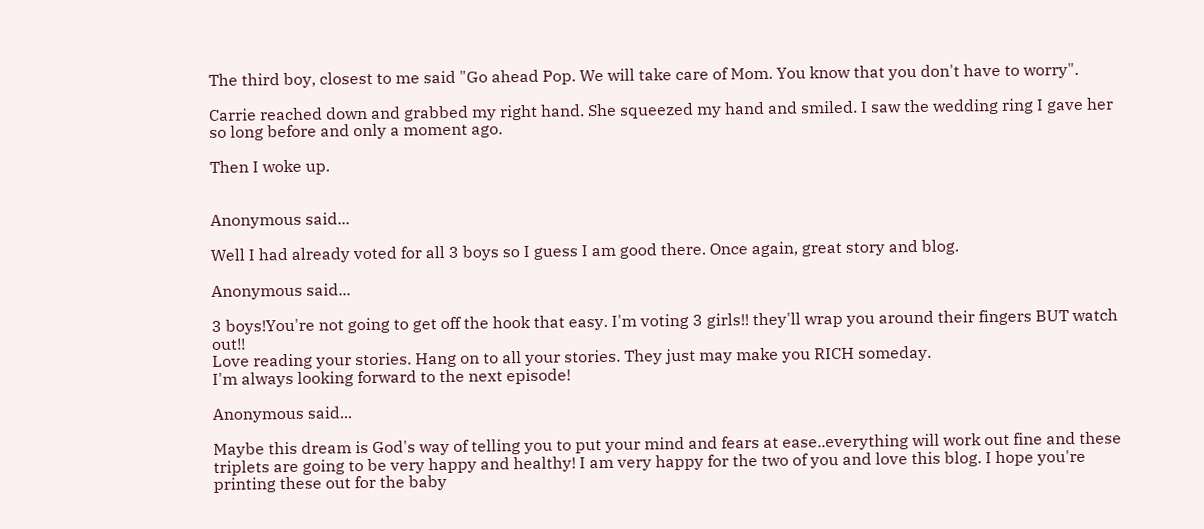The third boy, closest to me said "Go ahead Pop. We will take care of Mom. You know that you don't have to worry".

Carrie reached down and grabbed my right hand. She squeezed my hand and smiled. I saw the wedding ring I gave her so long before and only a moment ago.

Then I woke up.


Anonymous said...

Well I had already voted for all 3 boys so I guess I am good there. Once again, great story and blog.

Anonymous said...

3 boys!You're not going to get off the hook that easy. I'm voting 3 girls!! they'll wrap you around their fingers BUT watch out!!
Love reading your stories. Hang on to all your stories. They just may make you RICH someday.
I'm always looking forward to the next episode!

Anonymous said...

Maybe this dream is God's way of telling you to put your mind and fears at ease..everything will work out fine and these triplets are going to be very happy and healthy! I am very happy for the two of you and love this blog. I hope you're printing these out for the baby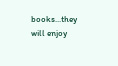books...they will enjoy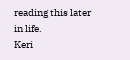reading this later in life.
Keri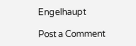Engelhaupt

Post a Comment